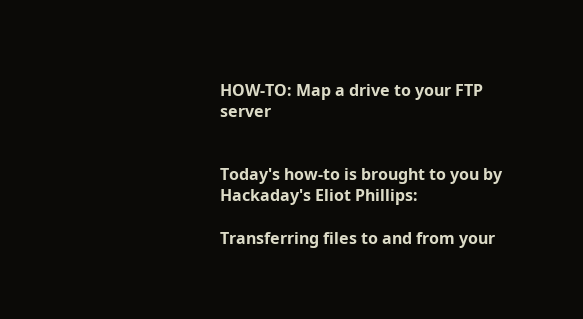HOW-TO: Map a drive to your FTP server


Today's how-to is brought to you by Hackaday's Eliot Phillips:

Transferring files to and from your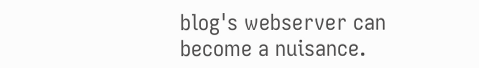blog's webserver can become a nuisance.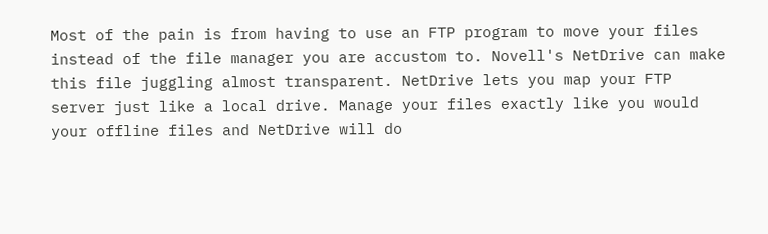Most of the pain is from having to use an FTP program to move your files instead of the file manager you are accustom to. Novell's NetDrive can make this file juggling almost transparent. NetDrive lets you map your FTP server just like a local drive. Manage your files exactly like you would your offline files and NetDrive will do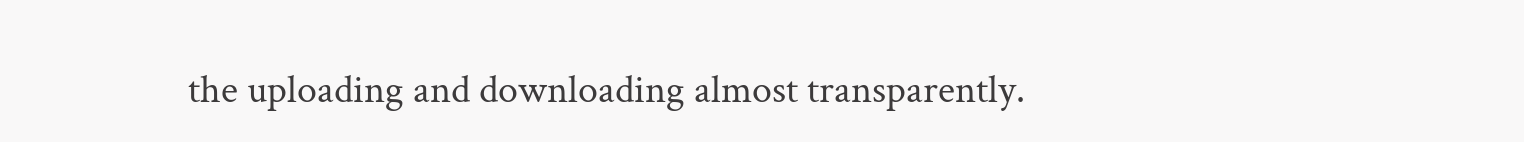the uploading and downloading almost transparently.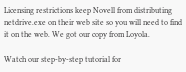Licensing restrictions keep Novell from distributing netdrive.exe on their web site so you will need to find it on the web. We got our copy from Loyola.

Watch our step-by-step tutorial for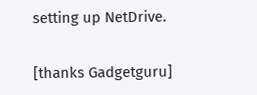setting up NetDrive.

[thanks Gadgetguru]